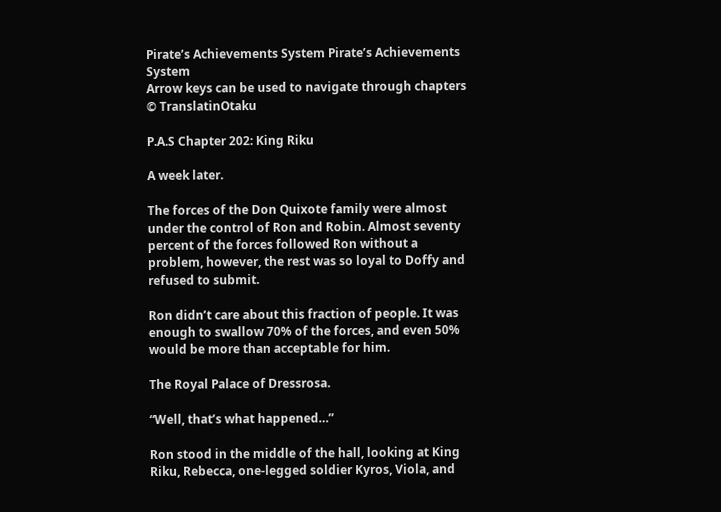Pirate’s Achievements System Pirate’s Achievements System
Arrow keys can be used to navigate through chapters
© TranslatinOtaku

P.A.S Chapter 202: King Riku

A week later.

The forces of the Don Quixote family were almost under the control of Ron and Robin. Almost seventy percent of the forces followed Ron without a problem, however, the rest was so loyal to Doffy and refused to submit.

Ron didn’t care about this fraction of people. It was enough to swallow 70% of the forces, and even 50% would be more than acceptable for him.

The Royal Palace of Dressrosa.

“Well, that’s what happened…”

Ron stood in the middle of the hall, looking at King Riku, Rebecca, one-legged soldier Kyros, Viola, and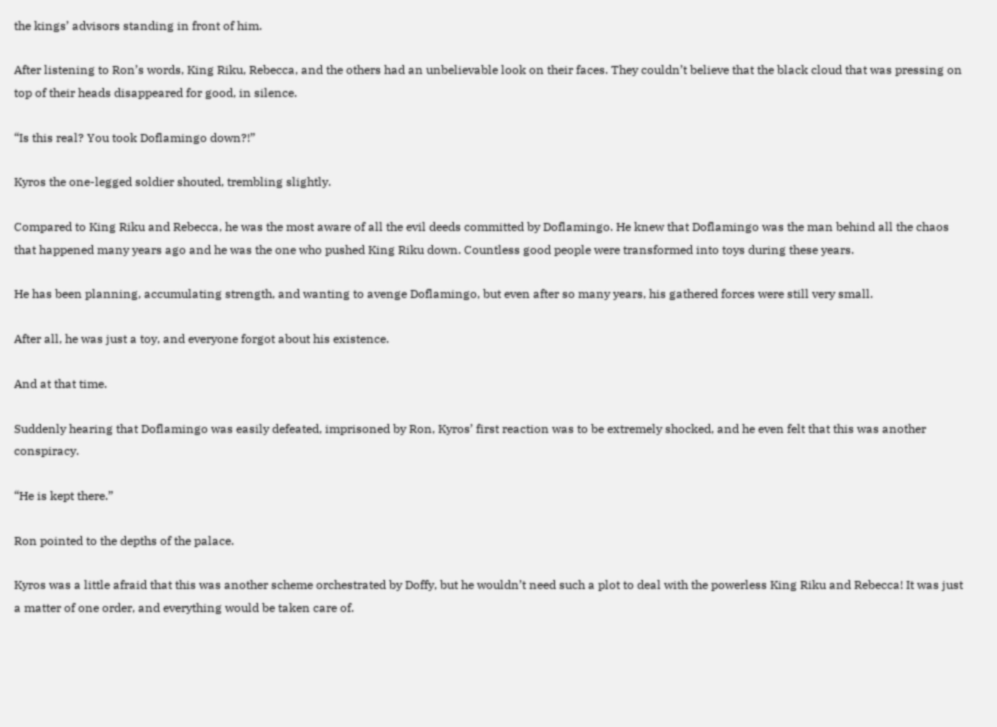the kings’ advisors standing in front of him.

After listening to Ron’s words, King Riku, Rebecca, and the others had an unbelievable look on their faces. They couldn’t believe that the black cloud that was pressing on top of their heads disappeared for good, in silence.

“Is this real? You took Doflamingo down?!”

Kyros the one-legged soldier shouted, trembling slightly.

Compared to King Riku and Rebecca, he was the most aware of all the evil deeds committed by Doflamingo. He knew that Doflamingo was the man behind all the chaos that happened many years ago and he was the one who pushed King Riku down. Countless good people were transformed into toys during these years.

He has been planning, accumulating strength, and wanting to avenge Doflamingo, but even after so many years, his gathered forces were still very small.

After all, he was just a toy, and everyone forgot about his existence.

And at that time.

Suddenly hearing that Doflamingo was easily defeated, imprisoned by Ron, Kyros’ first reaction was to be extremely shocked, and he even felt that this was another conspiracy.

“He is kept there.”

Ron pointed to the depths of the palace.

Kyros was a little afraid that this was another scheme orchestrated by Doffy, but he wouldn’t need such a plot to deal with the powerless King Riku and Rebecca! It was just a matter of one order, and everything would be taken care of.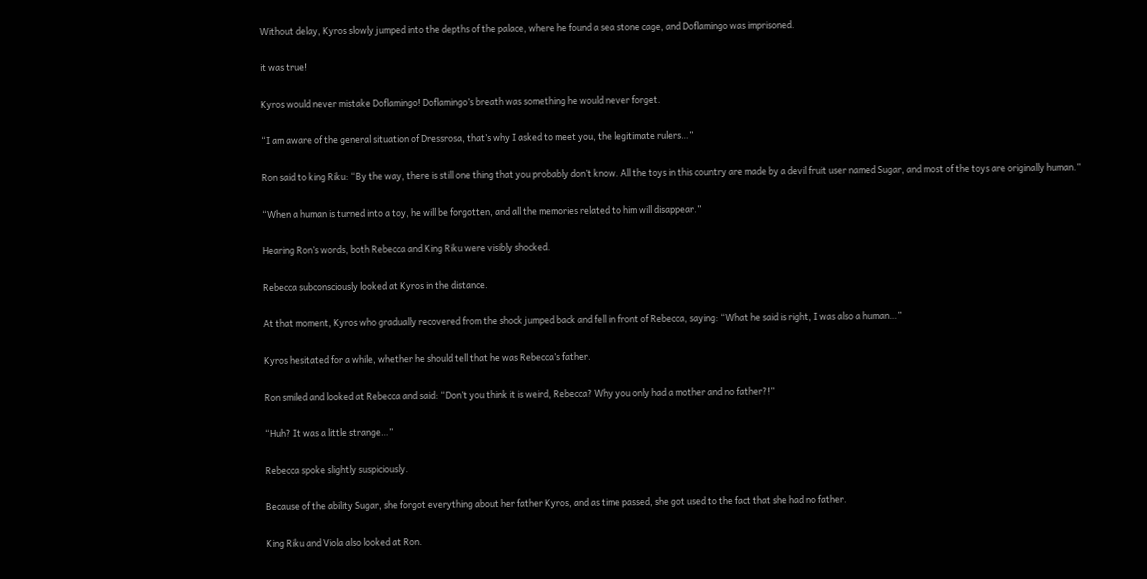Without delay, Kyros slowly jumped into the depths of the palace, where he found a sea stone cage, and Doflamingo was imprisoned.

it was true!

Kyros would never mistake Doflamingo! Doflamingo’s breath was something he would never forget.

“I am aware of the general situation of Dressrosa, that’s why I asked to meet you, the legitimate rulers…”

Ron said to king Riku: “By the way, there is still one thing that you probably don’t know. All the toys in this country are made by a devil fruit user named Sugar, and most of the toys are originally human.”

“When a human is turned into a toy, he will be forgotten, and all the memories related to him will disappear.”

Hearing Ron’s words, both Rebecca and King Riku were visibly shocked.

Rebecca subconsciously looked at Kyros in the distance.

At that moment, Kyros who gradually recovered from the shock jumped back and fell in front of Rebecca, saying: “What he said is right, I was also a human…”

Kyros hesitated for a while, whether he should tell that he was Rebecca’s father.

Ron smiled and looked at Rebecca and said: “Don’t you think it is weird, Rebecca? Why you only had a mother and no father?!”

“Huh? It was a little strange…”

Rebecca spoke slightly suspiciously.

Because of the ability Sugar, she forgot everything about her father Kyros, and as time passed, she got used to the fact that she had no father.

King Riku and Viola also looked at Ron.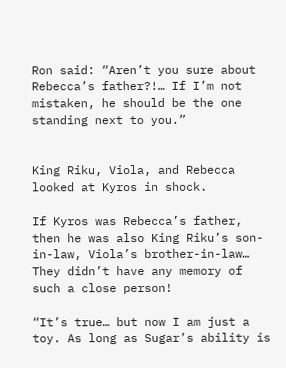Ron said: “Aren’t you sure about Rebecca’s father?!… If I’m not mistaken, he should be the one standing next to you.”


King Riku, Viola, and Rebecca looked at Kyros in shock.

If Kyros was Rebecca’s father, then he was also King Riku’s son-in-law, Viola’s brother-in-law… They didn’t have any memory of such a close person!

“It’s true… but now I am just a toy. As long as Sugar’s ability is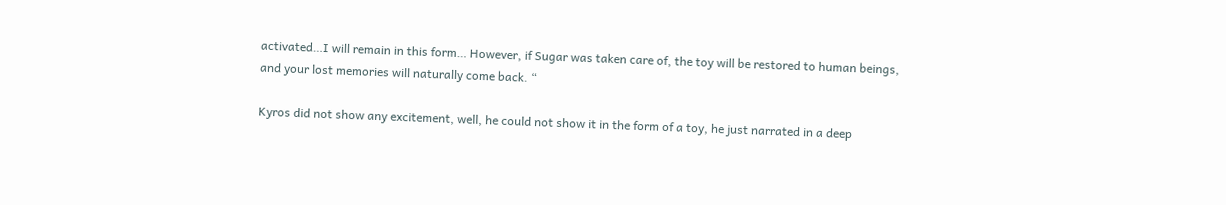activated…I will remain in this form… However, if Sugar was taken care of, the toy will be restored to human beings, and your lost memories will naturally come back. “

Kyros did not show any excitement, well, he could not show it in the form of a toy, he just narrated in a deep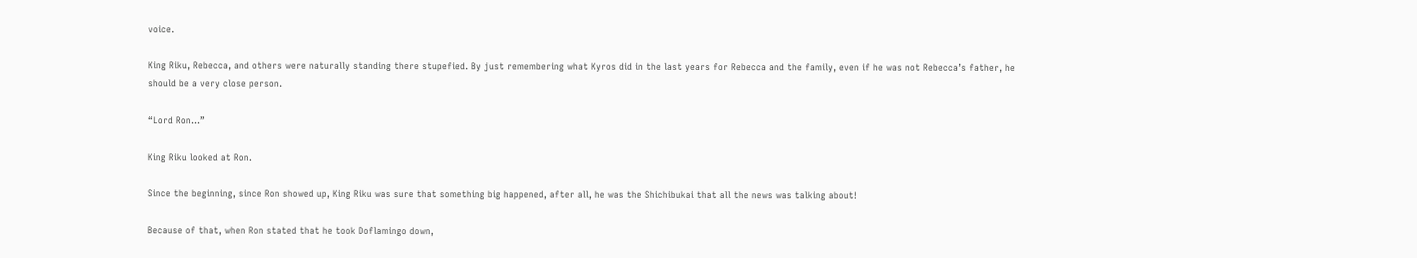voice.

King Riku, Rebecca, and others were naturally standing there stupefied. By just remembering what Kyros did in the last years for Rebecca and the family, even if he was not Rebecca’s father, he should be a very close person.

“Lord Ron…”

King Riku looked at Ron.

Since the beginning, since Ron showed up, King Riku was sure that something big happened, after all, he was the Shichibukai that all the news was talking about!

Because of that, when Ron stated that he took Doflamingo down,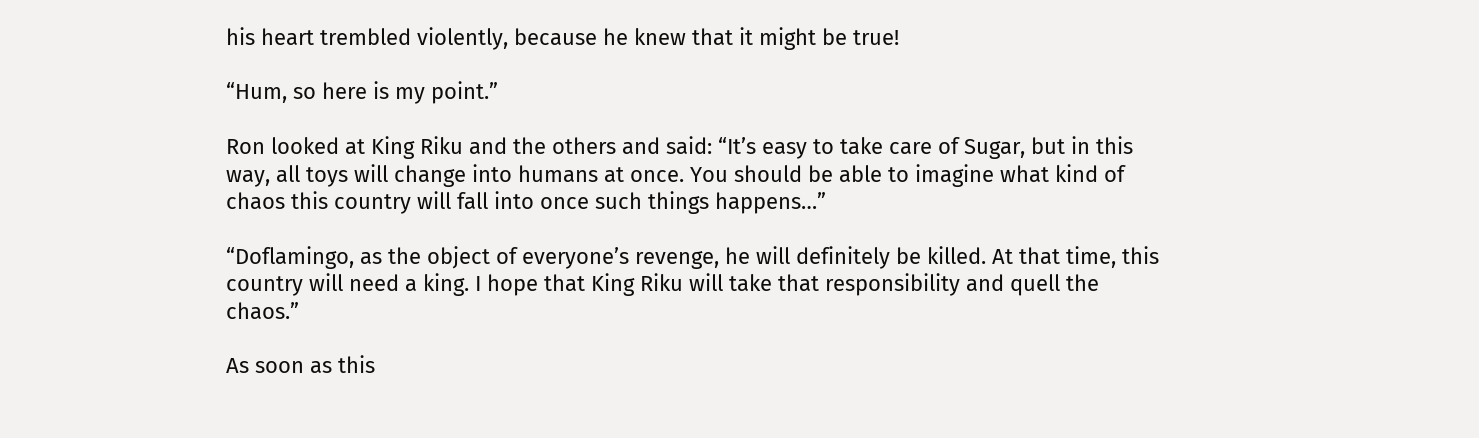his heart trembled violently, because he knew that it might be true!

“Hum, so here is my point.”

Ron looked at King Riku and the others and said: “It’s easy to take care of Sugar, but in this way, all toys will change into humans at once. You should be able to imagine what kind of chaos this country will fall into once such things happens…”

“Doflamingo, as the object of everyone’s revenge, he will definitely be killed. At that time, this country will need a king. I hope that King Riku will take that responsibility and quell the chaos.”

As soon as this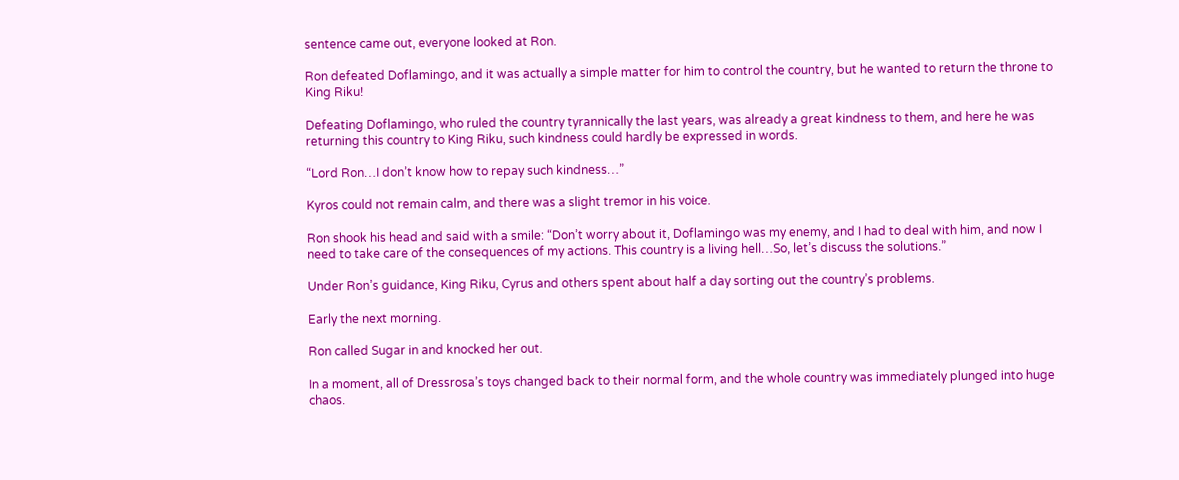sentence came out, everyone looked at Ron.

Ron defeated Doflamingo, and it was actually a simple matter for him to control the country, but he wanted to return the throne to King Riku!

Defeating Doflamingo, who ruled the country tyrannically the last years, was already a great kindness to them, and here he was returning this country to King Riku, such kindness could hardly be expressed in words.

“Lord Ron…I don’t know how to repay such kindness…”

Kyros could not remain calm, and there was a slight tremor in his voice.

Ron shook his head and said with a smile: “Don’t worry about it, Doflamingo was my enemy, and I had to deal with him, and now I need to take care of the consequences of my actions. This country is a living hell…So, let’s discuss the solutions.”

Under Ron’s guidance, King Riku, Cyrus and others spent about half a day sorting out the country’s problems.

Early the next morning.

Ron called Sugar in and knocked her out.

In a moment, all of Dressrosa’s toys changed back to their normal form, and the whole country was immediately plunged into huge chaos.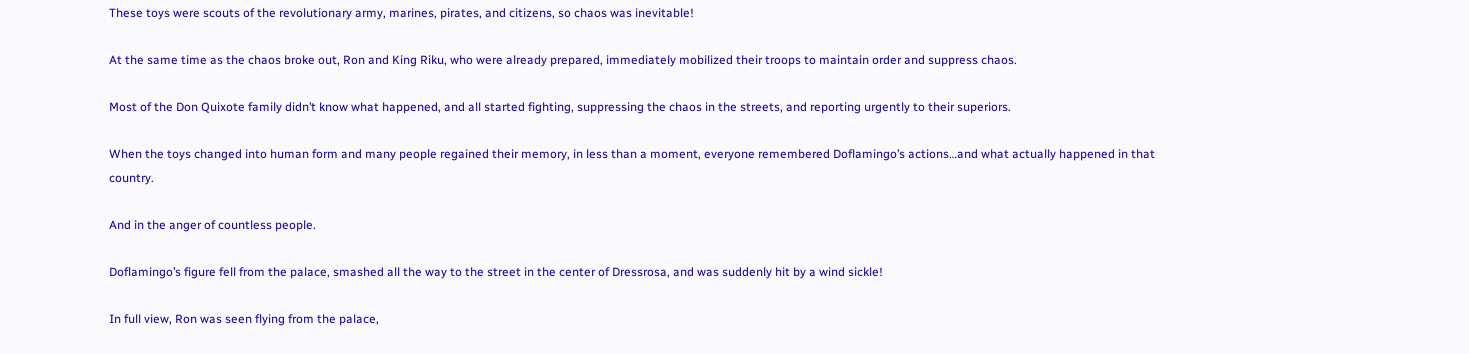These toys were scouts of the revolutionary army, marines, pirates, and citizens, so chaos was inevitable!

At the same time as the chaos broke out, Ron and King Riku, who were already prepared, immediately mobilized their troops to maintain order and suppress chaos.

Most of the Don Quixote family didn’t know what happened, and all started fighting, suppressing the chaos in the streets, and reporting urgently to their superiors.

When the toys changed into human form and many people regained their memory, in less than a moment, everyone remembered Doflamingo’s actions…and what actually happened in that country.

And in the anger of countless people.

Doflamingo’s figure fell from the palace, smashed all the way to the street in the center of Dressrosa, and was suddenly hit by a wind sickle!

In full view, Ron was seen flying from the palace,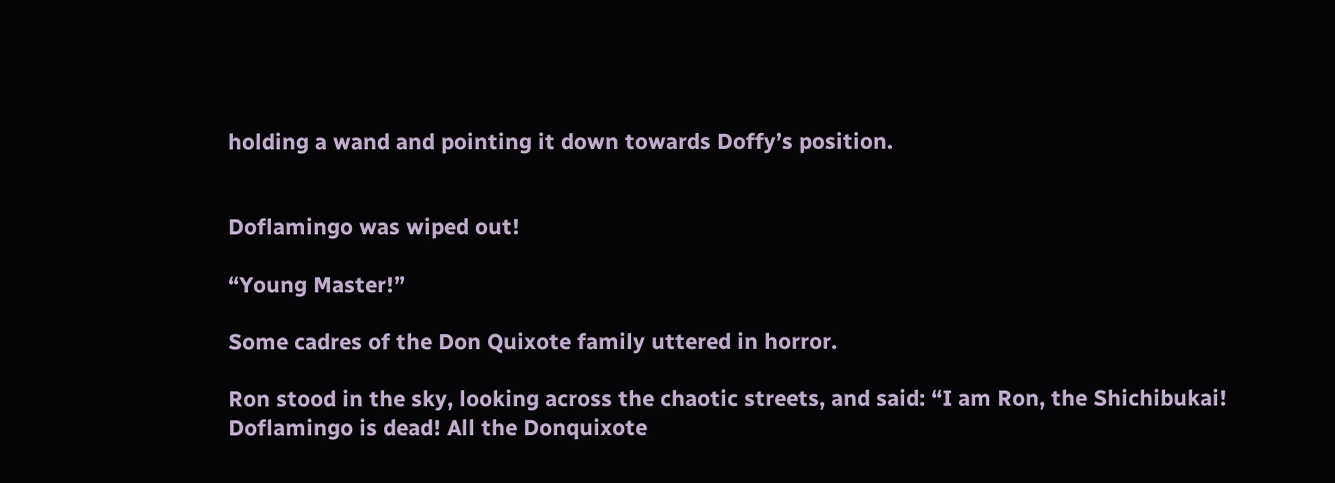holding a wand and pointing it down towards Doffy’s position.


Doflamingo was wiped out!

“Young Master!”

Some cadres of the Don Quixote family uttered in horror.

Ron stood in the sky, looking across the chaotic streets, and said: “I am Ron, the Shichibukai! Doflamingo is dead! All the Donquixote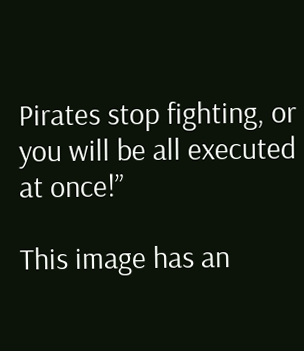Pirates stop fighting, or you will be all executed at once!”

This image has an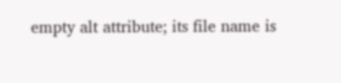empty alt attribute; its file name is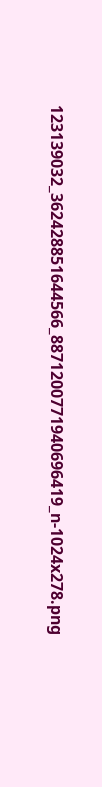123139032_362428851644566_8871200771940696419_n-1024x278.png